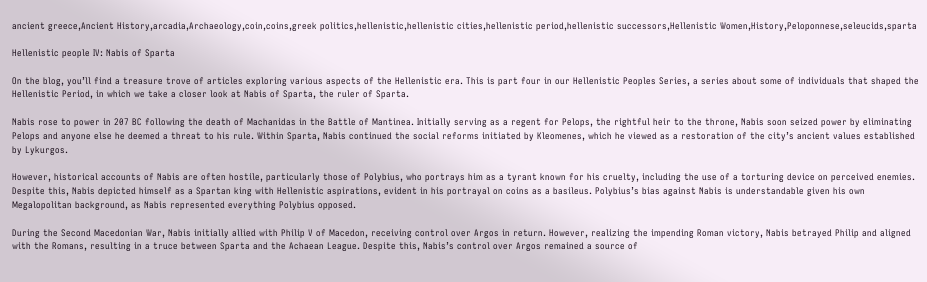ancient greece,Ancient History,arcadia,Archaeology,coin,coins,greek politics,hellenistic,hellenistic cities,hellenistic period,hellenistic successors,Hellenistic Women,History,Peloponnese,seleucids,sparta

Hellenistic people IV: Nabis of Sparta

On the blog, you’ll find a treasure trove of articles exploring various aspects of the Hellenistic era. This is part four in our Hellenistic Peoples Series, a series about some of individuals that shaped the Hellenistic Period, in which we take a closer look at Nabis of Sparta, the ruler of Sparta.

Nabis rose to power in 207 BC following the death of Machanidas in the Battle of Mantinea. Initially serving as a regent for Pelops, the rightful heir to the throne, Nabis soon seized power by eliminating Pelops and anyone else he deemed a threat to his rule. Within Sparta, Nabis continued the social reforms initiated by Kleomenes, which he viewed as a restoration of the city’s ancient values established by Lykurgos.

However, historical accounts of Nabis are often hostile, particularly those of Polybius, who portrays him as a tyrant known for his cruelty, including the use of a torturing device on perceived enemies. Despite this, Nabis depicted himself as a Spartan king with Hellenistic aspirations, evident in his portrayal on coins as a basileus. Polybius’s bias against Nabis is understandable given his own Megalopolitan background, as Nabis represented everything Polybius opposed.

During the Second Macedonian War, Nabis initially allied with Philip V of Macedon, receiving control over Argos in return. However, realizing the impending Roman victory, Nabis betrayed Philip and aligned with the Romans, resulting in a truce between Sparta and the Achaean League. Despite this, Nabis’s control over Argos remained a source of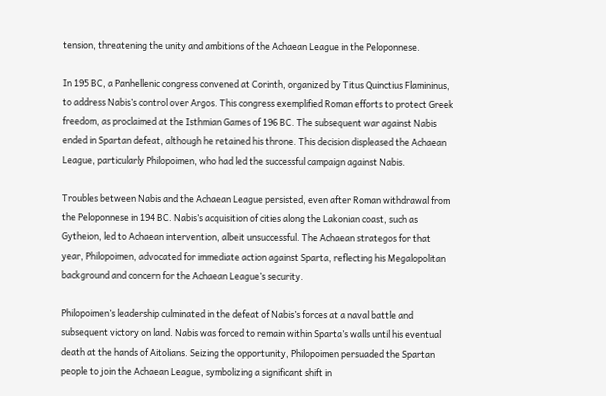tension, threatening the unity and ambitions of the Achaean League in the Peloponnese.

In 195 BC, a Panhellenic congress convened at Corinth, organized by Titus Quinctius Flamininus, to address Nabis’s control over Argos. This congress exemplified Roman efforts to protect Greek freedom, as proclaimed at the Isthmian Games of 196 BC. The subsequent war against Nabis ended in Spartan defeat, although he retained his throne. This decision displeased the Achaean League, particularly Philopoimen, who had led the successful campaign against Nabis.

Troubles between Nabis and the Achaean League persisted, even after Roman withdrawal from the Peloponnese in 194 BC. Nabis’s acquisition of cities along the Lakonian coast, such as Gytheion, led to Achaean intervention, albeit unsuccessful. The Achaean strategos for that year, Philopoimen, advocated for immediate action against Sparta, reflecting his Megalopolitan background and concern for the Achaean League’s security.

Philopoimen’s leadership culminated in the defeat of Nabis’s forces at a naval battle and subsequent victory on land. Nabis was forced to remain within Sparta’s walls until his eventual death at the hands of Aitolians. Seizing the opportunity, Philopoimen persuaded the Spartan people to join the Achaean League, symbolizing a significant shift in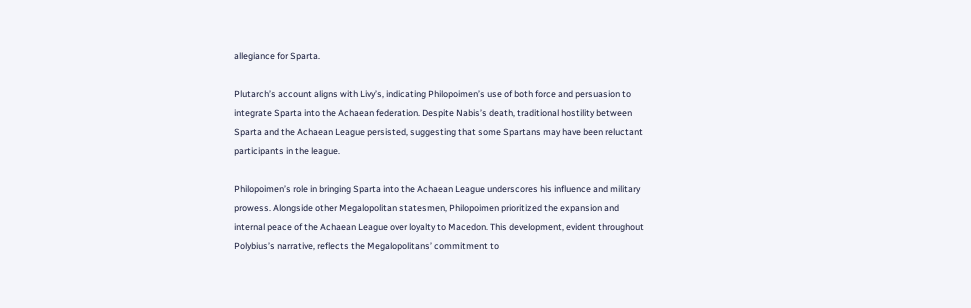allegiance for Sparta.

Plutarch’s account aligns with Livy’s, indicating Philopoimen’s use of both force and persuasion to integrate Sparta into the Achaean federation. Despite Nabis’s death, traditional hostility between Sparta and the Achaean League persisted, suggesting that some Spartans may have been reluctant participants in the league.

Philopoimen’s role in bringing Sparta into the Achaean League underscores his influence and military prowess. Alongside other Megalopolitan statesmen, Philopoimen prioritized the expansion and internal peace of the Achaean League over loyalty to Macedon. This development, evident throughout Polybius’s narrative, reflects the Megalopolitans’ commitment to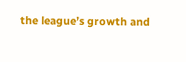the league’s growth and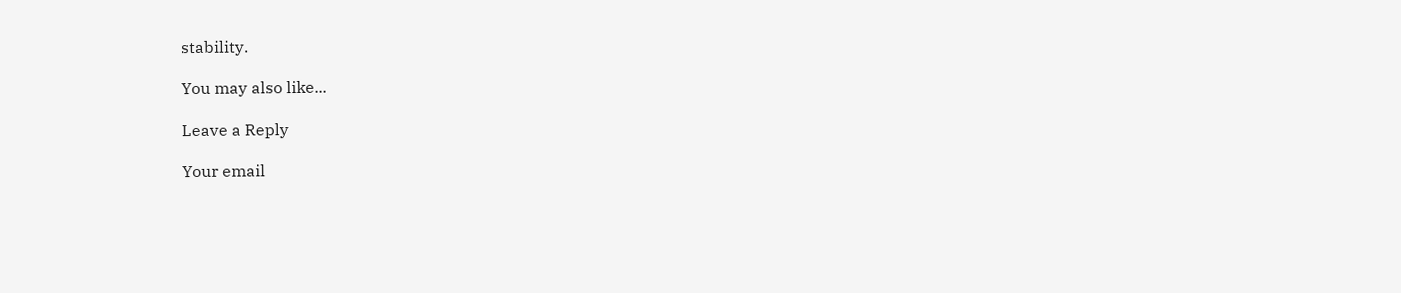stability.

You may also like...

Leave a Reply

Your email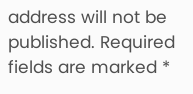address will not be published. Required fields are marked *